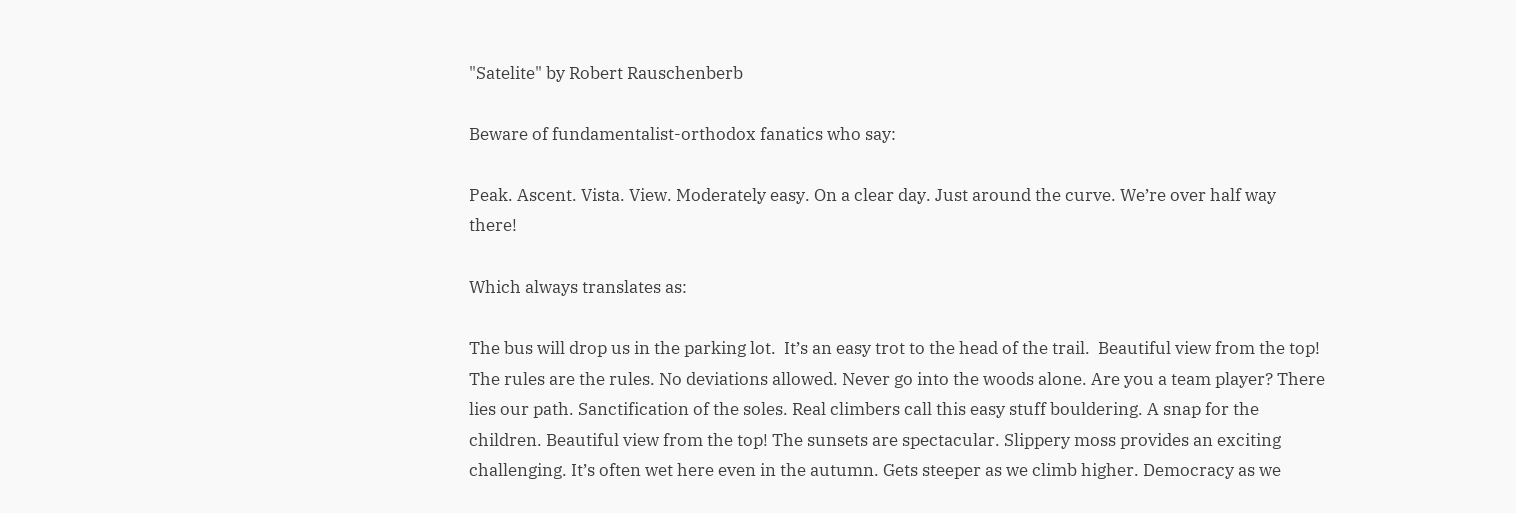"Satelite" by Robert Rauschenberb

Beware of fundamentalist-orthodox fanatics who say:

Peak. Ascent. Vista. View. Moderately easy. On a clear day. Just around the curve. We’re over half way there!

Which always translates as:

The bus will drop us in the parking lot.  It’s an easy trot to the head of the trail.  Beautiful view from the top! The rules are the rules. No deviations allowed. Never go into the woods alone. Are you a team player? There lies our path. Sanctification of the soles. Real climbers call this easy stuff bouldering. A snap for the children. Beautiful view from the top! The sunsets are spectacular. Slippery moss provides an exciting challenging. It’s often wet here even in the autumn. Gets steeper as we climb higher. Democracy as we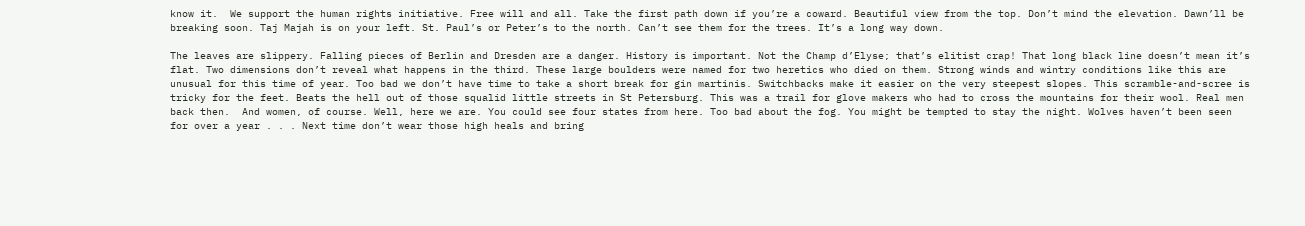know it.  We support the human rights initiative. Free will and all. Take the first path down if you’re a coward. Beautiful view from the top. Don’t mind the elevation. Dawn’ll be breaking soon. Taj Majah is on your left. St. Paul’s or Peter’s to the north. Can’t see them for the trees. It’s a long way down.

The leaves are slippery. Falling pieces of Berlin and Dresden are a danger. History is important. Not the Champ d’Elyse; that’s elitist crap! That long black line doesn’t mean it’s flat. Two dimensions don’t reveal what happens in the third. These large boulders were named for two heretics who died on them. Strong winds and wintry conditions like this are unusual for this time of year. Too bad we don’t have time to take a short break for gin martinis. Switchbacks make it easier on the very steepest slopes. This scramble-and-scree is tricky for the feet. Beats the hell out of those squalid little streets in St Petersburg. This was a trail for glove makers who had to cross the mountains for their wool. Real men back then.  And women, of course. Well, here we are. You could see four states from here. Too bad about the fog. You might be tempted to stay the night. Wolves haven’t been seen for over a year . . . Next time don’t wear those high heals and bring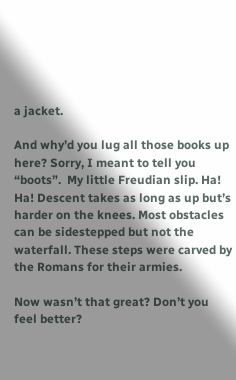a jacket.

And why’d you lug all those books up here? Sorry, I meant to tell you “boots”.  My little Freudian slip. Ha! Ha! Descent takes as long as up but’s harder on the knees. Most obstacles can be sidestepped but not the waterfall. These steps were carved by the Romans for their armies.

Now wasn’t that great? Don’t you feel better?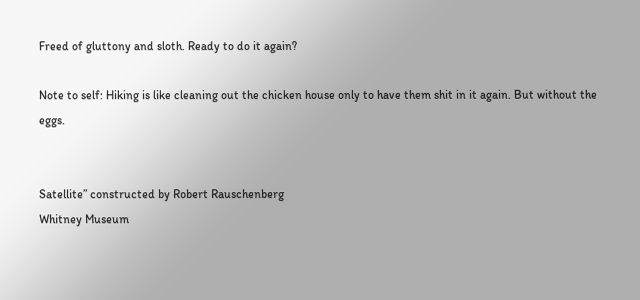Freed of gluttony and sloth. Ready to do it again?

Note to self: Hiking is like cleaning out the chicken house only to have them shit in it again. But without the eggs.


Satellite” constructed by Robert Rauschenberg
Whitney Museum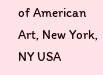of American Art, New York, NY USA